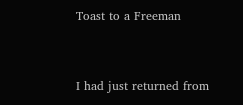Toast to a Freeman


I had just returned from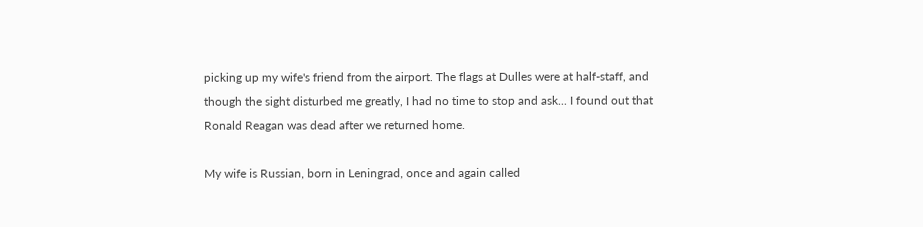picking up my wife's friend from the airport. The flags at Dulles were at half-staff, and though the sight disturbed me greatly, I had no time to stop and ask... I found out that Ronald Reagan was dead after we returned home.

My wife is Russian, born in Leningrad, once and again called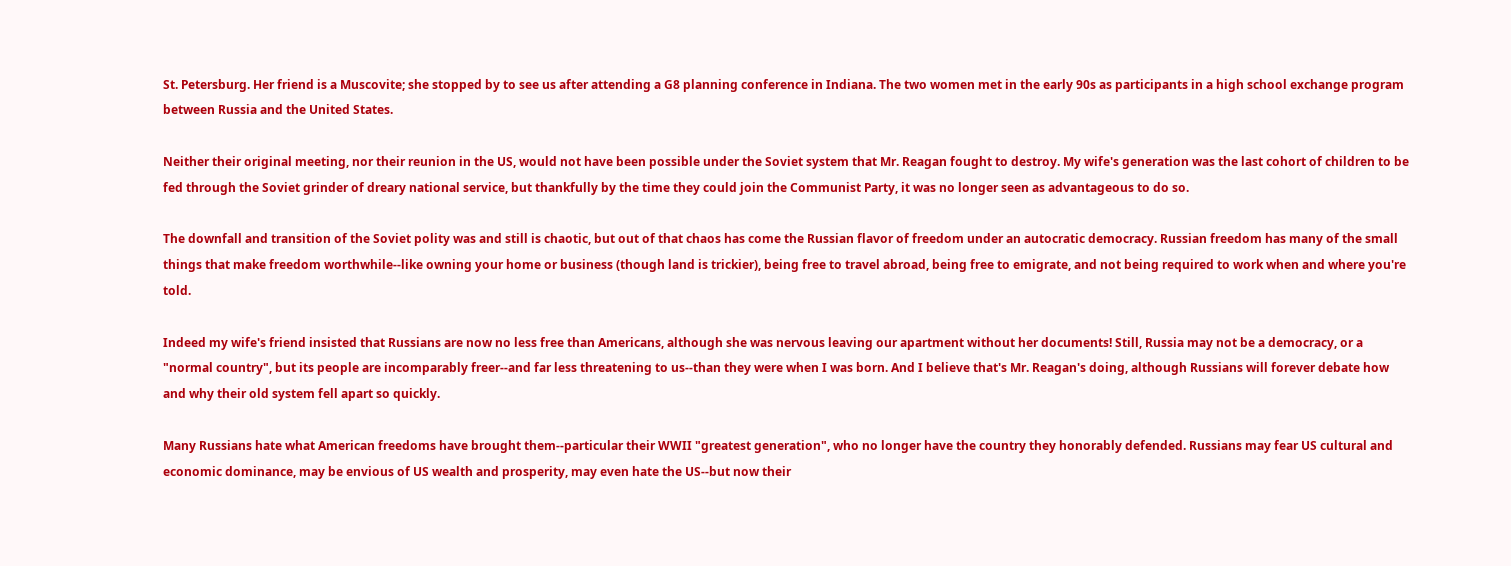St. Petersburg. Her friend is a Muscovite; she stopped by to see us after attending a G8 planning conference in Indiana. The two women met in the early 90s as participants in a high school exchange program between Russia and the United States.

Neither their original meeting, nor their reunion in the US, would not have been possible under the Soviet system that Mr. Reagan fought to destroy. My wife's generation was the last cohort of children to be fed through the Soviet grinder of dreary national service, but thankfully by the time they could join the Communist Party, it was no longer seen as advantageous to do so.

The downfall and transition of the Soviet polity was and still is chaotic, but out of that chaos has come the Russian flavor of freedom under an autocratic democracy. Russian freedom has many of the small things that make freedom worthwhile--like owning your home or business (though land is trickier), being free to travel abroad, being free to emigrate, and not being required to work when and where you're told.

Indeed my wife's friend insisted that Russians are now no less free than Americans, although she was nervous leaving our apartment without her documents! Still, Russia may not be a democracy, or a "normal country", but its people are incomparably freer--and far less threatening to us--than they were when I was born. And I believe that's Mr. Reagan's doing, although Russians will forever debate how and why their old system fell apart so quickly.

Many Russians hate what American freedoms have brought them--particular their WWII "greatest generation", who no longer have the country they honorably defended. Russians may fear US cultural and economic dominance, may be envious of US wealth and prosperity, may even hate the US--but now their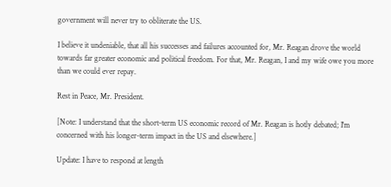government will never try to obliterate the US.

I believe it undeniable, that all his successes and failures accounted for, Mr. Reagan drove the world towards far greater economic and political freedom. For that, Mr. Reagan, I and my wife owe you more than we could ever repay.

Rest in Peace, Mr. President.

[Note: I understand that the short-term US economic record of Mr. Reagan is hotly debated; I'm concerned with his longer-term impact in the US and elsewhere.]

Update: I have to respond at length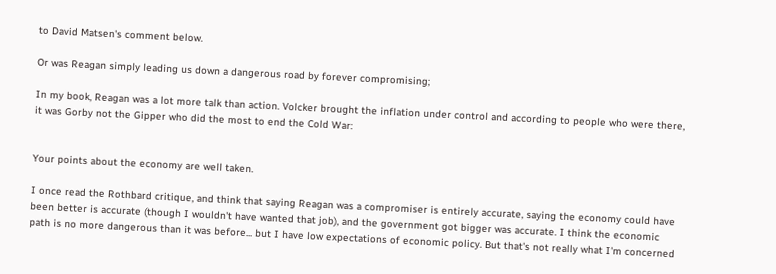to David Matsen's comment below.

Or was Reagan simply leading us down a dangerous road by forever compromising;

In my book, Reagan was a lot more talk than action. Volcker brought the inflation under control and according to people who were there, it was Gorby not the Gipper who did the most to end the Cold War:


Your points about the economy are well taken.

I once read the Rothbard critique, and think that saying Reagan was a compromiser is entirely accurate, saying the economy could have been better is accurate (though I wouldn't have wanted that job), and the government got bigger was accurate. I think the economic path is no more dangerous than it was before... but I have low expectations of economic policy. But that's not really what I'm concerned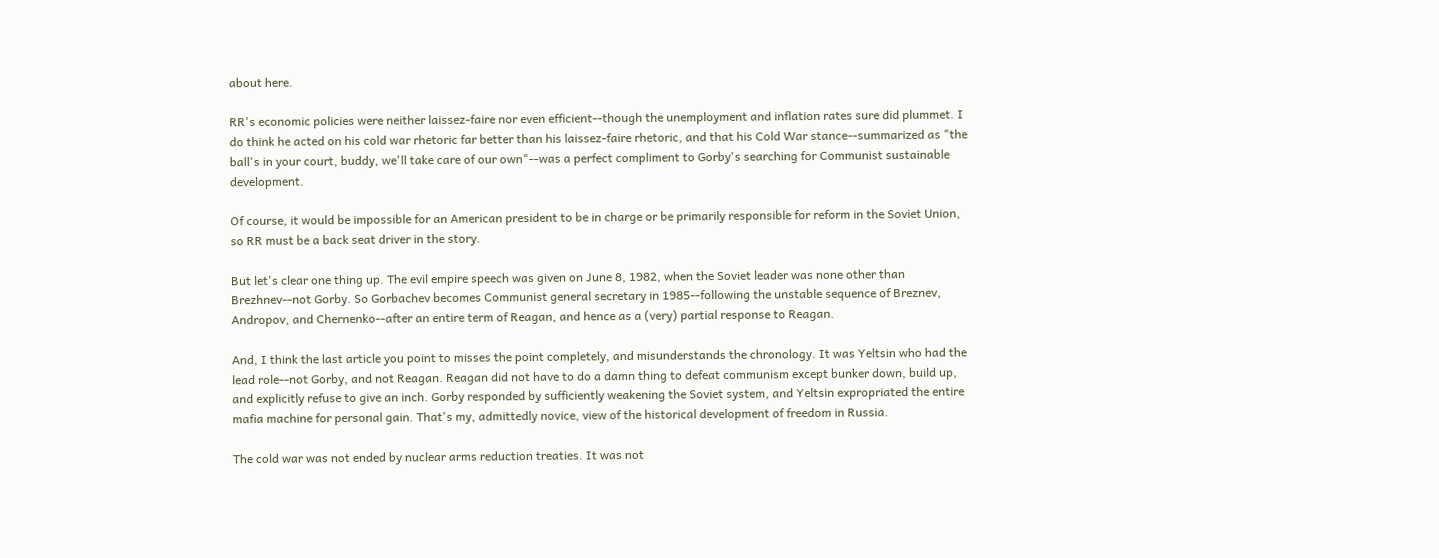about here.

RR's economic policies were neither laissez-faire nor even efficient--though the unemployment and inflation rates sure did plummet. I do think he acted on his cold war rhetoric far better than his laissez-faire rhetoric, and that his Cold War stance--summarized as "the ball's in your court, buddy, we'll take care of our own"--was a perfect compliment to Gorby's searching for Communist sustainable development.

Of course, it would be impossible for an American president to be in charge or be primarily responsible for reform in the Soviet Union, so RR must be a back seat driver in the story.

But let's clear one thing up. The evil empire speech was given on June 8, 1982, when the Soviet leader was none other than Brezhnev--not Gorby. So Gorbachev becomes Communist general secretary in 1985--following the unstable sequence of Breznev, Andropov, and Chernenko--after an entire term of Reagan, and hence as a (very) partial response to Reagan.

And, I think the last article you point to misses the point completely, and misunderstands the chronology. It was Yeltsin who had the lead role--not Gorby, and not Reagan. Reagan did not have to do a damn thing to defeat communism except bunker down, build up, and explicitly refuse to give an inch. Gorby responded by sufficiently weakening the Soviet system, and Yeltsin expropriated the entire mafia machine for personal gain. That's my, admittedly novice, view of the historical development of freedom in Russia.

The cold war was not ended by nuclear arms reduction treaties. It was not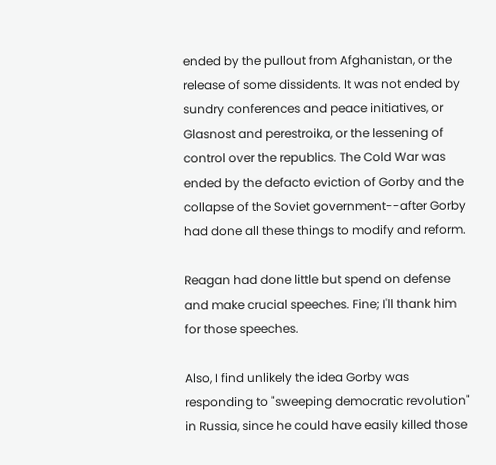ended by the pullout from Afghanistan, or the release of some dissidents. It was not ended by sundry conferences and peace initiatives, or Glasnost and perestroika, or the lessening of control over the republics. The Cold War was ended by the defacto eviction of Gorby and the collapse of the Soviet government--after Gorby had done all these things to modify and reform.

Reagan had done little but spend on defense and make crucial speeches. Fine; I'll thank him for those speeches.

Also, I find unlikely the idea Gorby was responding to "sweeping democratic revolution" in Russia, since he could have easily killed those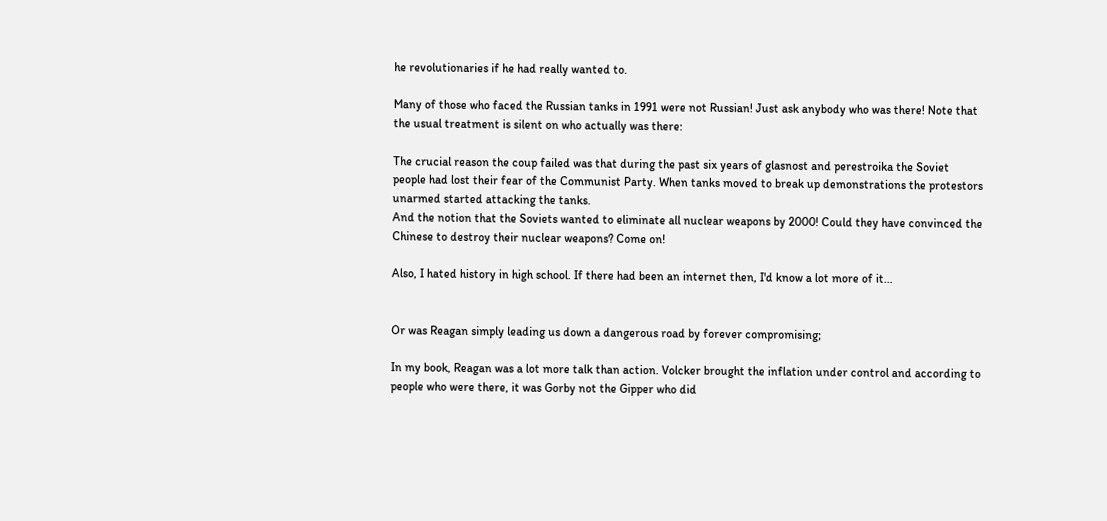he revolutionaries if he had really wanted to.

Many of those who faced the Russian tanks in 1991 were not Russian! Just ask anybody who was there! Note that the usual treatment is silent on who actually was there:

The crucial reason the coup failed was that during the past six years of glasnost and perestroika the Soviet people had lost their fear of the Communist Party. When tanks moved to break up demonstrations the protestors unarmed started attacking the tanks.
And the notion that the Soviets wanted to eliminate all nuclear weapons by 2000! Could they have convinced the Chinese to destroy their nuclear weapons? Come on!

Also, I hated history in high school. If there had been an internet then, I'd know a lot more of it...


Or was Reagan simply leading us down a dangerous road by forever compromising;

In my book, Reagan was a lot more talk than action. Volcker brought the inflation under control and according to people who were there, it was Gorby not the Gipper who did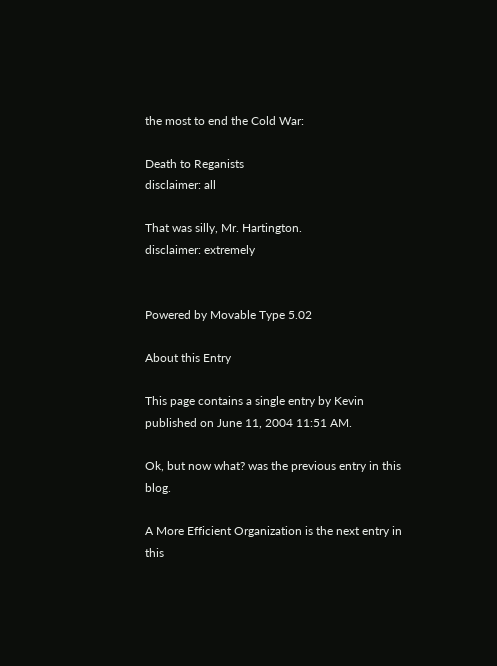the most to end the Cold War:

Death to Reganists
disclaimer: all

That was silly, Mr. Hartington.
disclaimer: extremely


Powered by Movable Type 5.02

About this Entry

This page contains a single entry by Kevin published on June 11, 2004 11:51 AM.

Ok, but now what? was the previous entry in this blog.

A More Efficient Organization is the next entry in this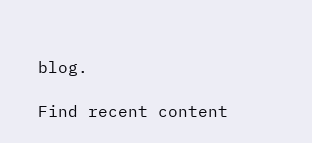blog.

Find recent content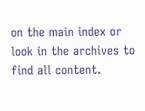on the main index or look in the archives to find all content.